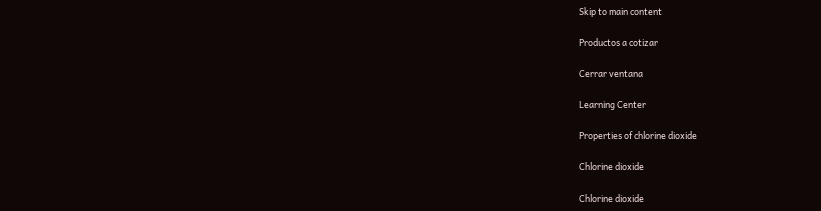Skip to main content

Productos a cotizar

Cerrar ventana

Learning Center

Properties of chlorine dioxide

Chlorine dioxide

Chlorine dioxide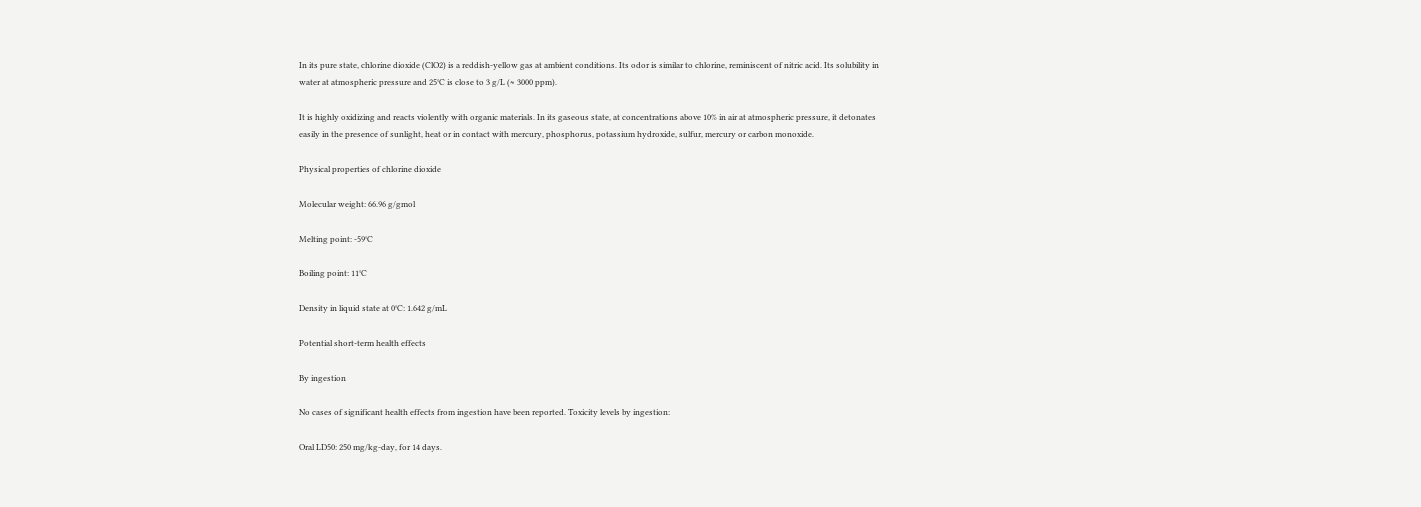In its pure state, chlorine dioxide (ClO2) is a reddish-yellow gas at ambient conditions. Its odor is similar to chlorine, reminiscent of nitric acid. Its solubility in water at atmospheric pressure and 25°C is close to 3 g/L (≈ 3000 ppm).

It is highly oxidizing and reacts violently with organic materials. In its gaseous state, at concentrations above 10% in air at atmospheric pressure, it detonates easily in the presence of sunlight, heat or in contact with mercury, phosphorus, potassium hydroxide, sulfur, mercury or carbon monoxide.

Physical properties of chlorine dioxide

Molecular weight: 66.96 g/gmol

Melting point: -59°C

Boiling point: 11°C

Density in liquid state at 0°C: 1.642 g/mL

Potential short-term health effects

By ingestion

No cases of significant health effects from ingestion have been reported. Toxicity levels by ingestion:

Oral LD50: 250 mg/kg-day, for 14 days.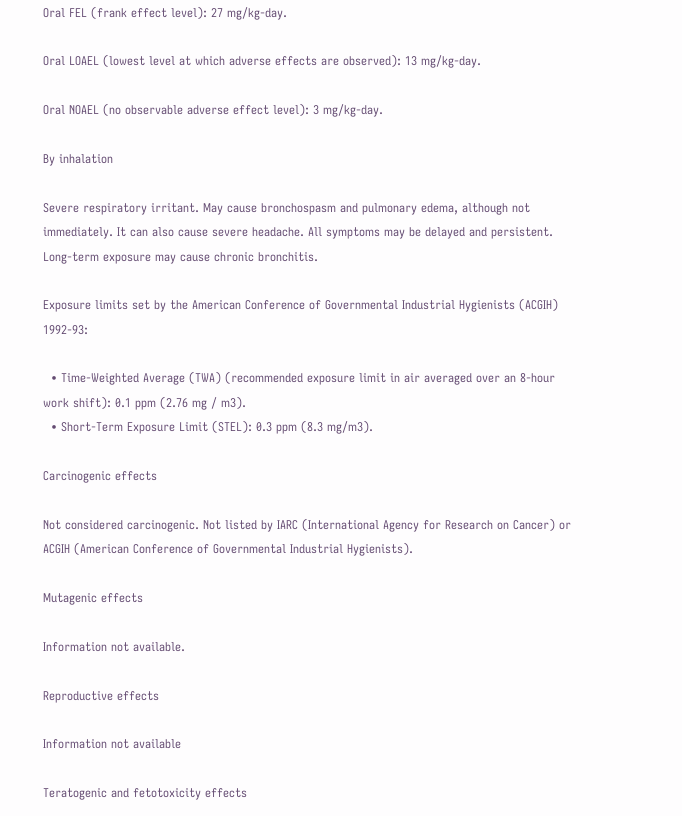Oral FEL (frank effect level): 27 mg/kg-day.

Oral LOAEL (lowest level at which adverse effects are observed): 13 mg/kg-day.

Oral NOAEL (no observable adverse effect level): 3 mg/kg-day.

By inhalation

Severe respiratory irritant. May cause bronchospasm and pulmonary edema, although not immediately. It can also cause severe headache. All symptoms may be delayed and persistent. Long-term exposure may cause chronic bronchitis.

Exposure limits set by the American Conference of Governmental Industrial Hygienists (ACGIH) 1992-93:

  • Time-Weighted Average (TWA) (recommended exposure limit in air averaged over an 8-hour work shift): 0.1 ppm (2.76 mg / m3).
  • Short-Term Exposure Limit (STEL): 0.3 ppm (8.3 mg/m3).

Carcinogenic effects

Not considered carcinogenic. Not listed by IARC (International Agency for Research on Cancer) or ACGIH (American Conference of Governmental Industrial Hygienists).

Mutagenic effects

Information not available.

Reproductive effects

Information not available

Teratogenic and fetotoxicity effects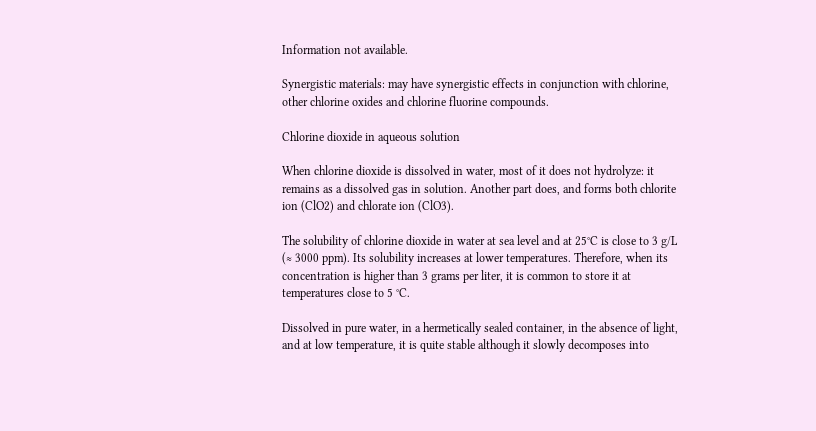Information not available.

Synergistic materials: may have synergistic effects in conjunction with chlorine, other chlorine oxides and chlorine fluorine compounds.

Chlorine dioxide in aqueous solution

When chlorine dioxide is dissolved in water, most of it does not hydrolyze: it remains as a dissolved gas in solution. Another part does, and forms both chlorite ion (ClO2) and chlorate ion (ClO3).

The solubility of chlorine dioxide in water at sea level and at 25°C is close to 3 g/L (≈ 3000 ppm). Its solubility increases at lower temperatures. Therefore, when its concentration is higher than 3 grams per liter, it is common to store it at temperatures close to 5 °C.

Dissolved in pure water, in a hermetically sealed container, in the absence of light, and at low temperature, it is quite stable although it slowly decomposes into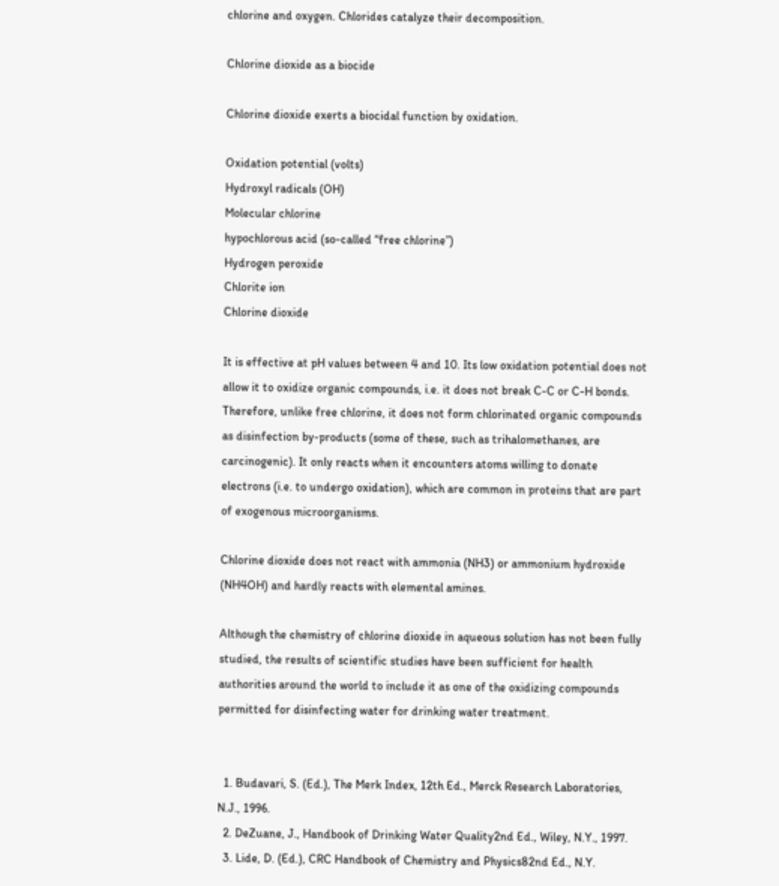chlorine and oxygen. Chlorides catalyze their decomposition.

Chlorine dioxide as a biocide

Chlorine dioxide exerts a biocidal function by oxidation.

Oxidation potential (volts)
Hydroxyl radicals (OH)
Molecular chlorine
hypochlorous acid (so-called “free chlorine”)
Hydrogen peroxide
Chlorite ion
Chlorine dioxide

It is effective at pH values between 4 and 10. Its low oxidation potential does not allow it to oxidize organic compounds, i.e. it does not break C-C or C-H bonds. Therefore, unlike free chlorine, it does not form chlorinated organic compounds as disinfection by-products (some of these, such as trihalomethanes, are carcinogenic). It only reacts when it encounters atoms willing to donate electrons (i.e. to undergo oxidation), which are common in proteins that are part of exogenous microorganisms.

Chlorine dioxide does not react with ammonia (NH3) or ammonium hydroxide (NH4OH) and hardly reacts with elemental amines.

Although the chemistry of chlorine dioxide in aqueous solution has not been fully studied, the results of scientific studies have been sufficient for health authorities around the world to include it as one of the oxidizing compounds permitted for disinfecting water for drinking water treatment.


  1. Budavari, S. (Ed.), The Merk Index, 12th Ed., Merck Research Laboratories, N.J., 1996.
  2. DeZuane, J., Handbook of Drinking Water Quality2nd Ed., Wiley, N.Y., 1997.
  3. Lide, D. (Ed.), CRC Handbook of Chemistry and Physics82nd Ed., N.Y.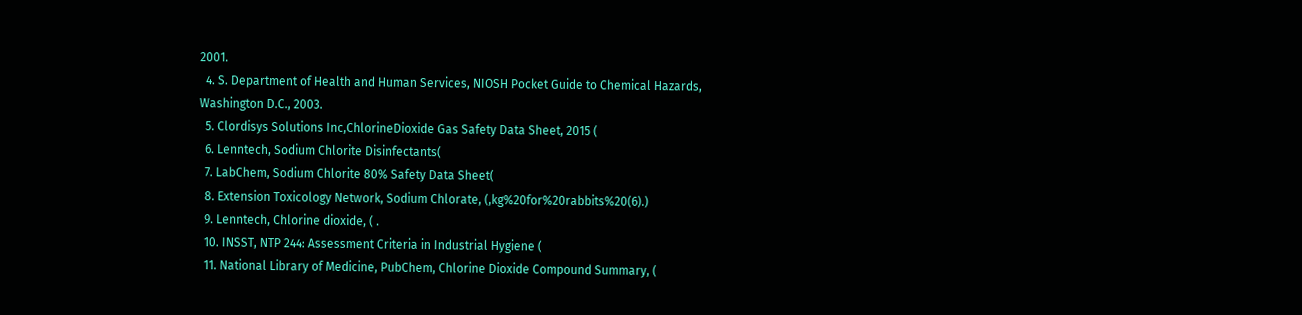2001.
  4. S. Department of Health and Human Services, NIOSH Pocket Guide to Chemical Hazards, Washington D.C., 2003.
  5. Clordisys Solutions Inc,ChlorineDioxide Gas Safety Data Sheet, 2015 (
  6. Lenntech, Sodium Chlorite Disinfectants(
  7. LabChem, Sodium Chlorite 80% Safety Data Sheet(
  8. Extension Toxicology Network, Sodium Chlorate, (,kg%20for%20rabbits%20(6).)
  9. Lenntech, Chlorine dioxide, ( .
  10. INSST, NTP 244: Assessment Criteria in Industrial Hygiene (
  11. National Library of Medicine, PubChem, Chlorine Dioxide Compound Summary, (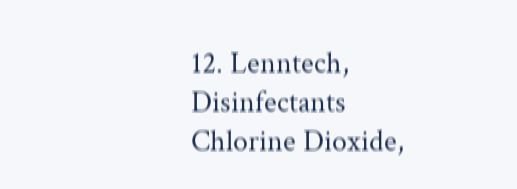12. Lenntech, Disinfectants Chlorine Dioxide,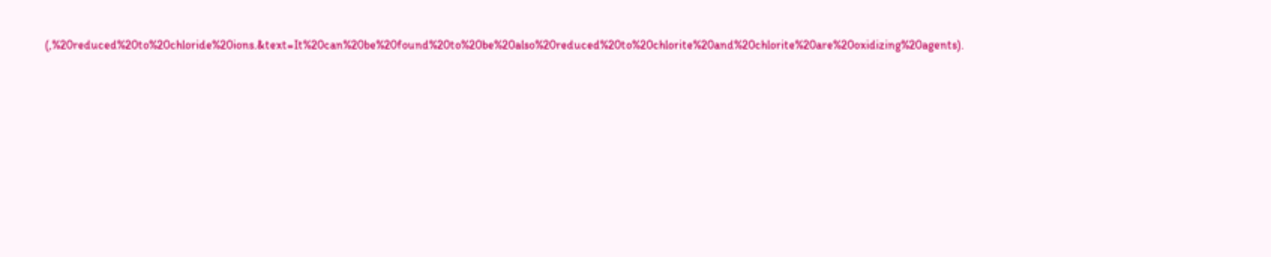(,%20reduced%20to%20chloride%20ions.&text=It%20can%20be%20found%20to%20be%20also%20reduced%20to%20chlorite%20and%20chlorite%20are%20oxidizing%20agents).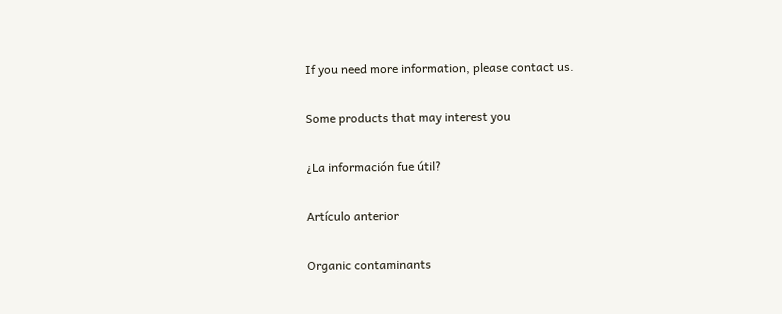If you need more information, please contact us.

Some products that may interest you

¿La información fue útil?

Artículo anterior

Organic contaminants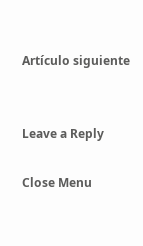Artículo siguiente


Leave a Reply

Close Menu